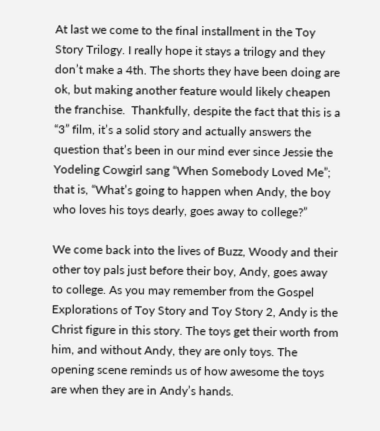At last we come to the final installment in the Toy Story Trilogy. I really hope it stays a trilogy and they don’t make a 4th. The shorts they have been doing are ok, but making another feature would likely cheapen the franchise.  Thankfully, despite the fact that this is a “3” film, it’s a solid story and actually answers the question that’s been in our mind ever since Jessie the Yodeling Cowgirl sang “When Somebody Loved Me”; that is, “What’s going to happen when Andy, the boy who loves his toys dearly, goes away to college?”

We come back into the lives of Buzz, Woody and their other toy pals just before their boy, Andy, goes away to college. As you may remember from the Gospel Explorations of Toy Story and Toy Story 2, Andy is the Christ figure in this story. The toys get their worth from him, and without Andy, they are only toys. The opening scene reminds us of how awesome the toys are when they are in Andy’s hands.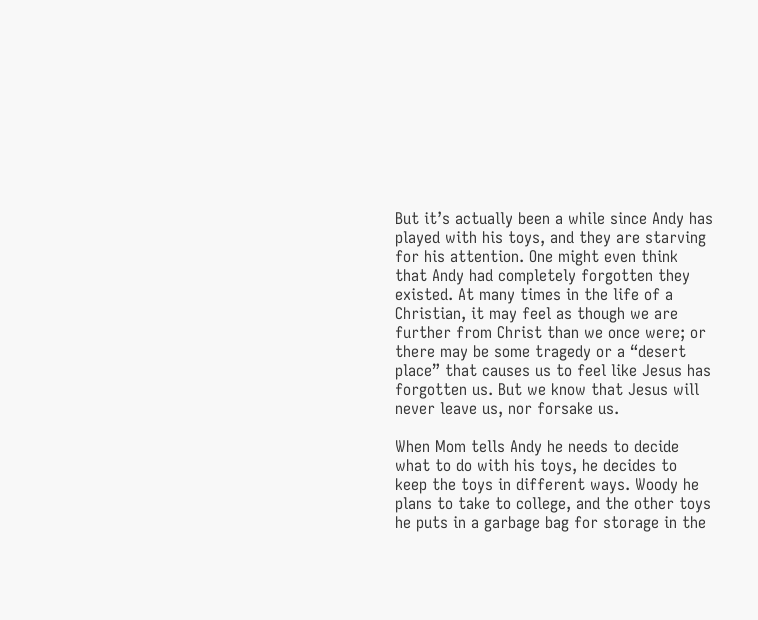But it’s actually been a while since Andy has played with his toys, and they are starving for his attention. One might even think that Andy had completely forgotten they existed. At many times in the life of a Christian, it may feel as though we are further from Christ than we once were; or there may be some tragedy or a “desert place” that causes us to feel like Jesus has forgotten us. But we know that Jesus will never leave us, nor forsake us.

When Mom tells Andy he needs to decide what to do with his toys, he decides to keep the toys in different ways. Woody he plans to take to college, and the other toys he puts in a garbage bag for storage in the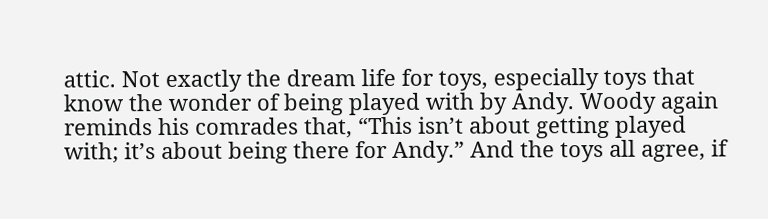attic. Not exactly the dream life for toys, especially toys that know the wonder of being played with by Andy. Woody again reminds his comrades that, “This isn’t about getting played with; it’s about being there for Andy.” And the toys all agree, if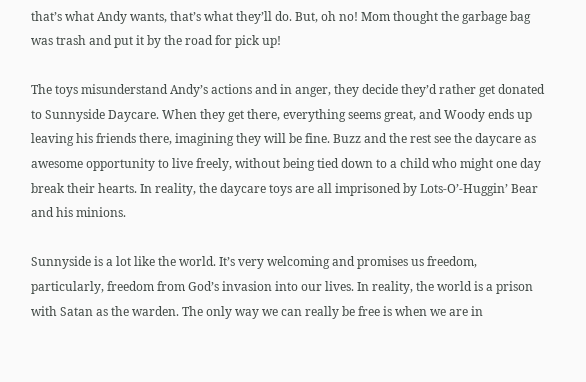that’s what Andy wants, that’s what they’ll do. But, oh no! Mom thought the garbage bag was trash and put it by the road for pick up!

The toys misunderstand Andy’s actions and in anger, they decide they’d rather get donated to Sunnyside Daycare. When they get there, everything seems great, and Woody ends up leaving his friends there, imagining they will be fine. Buzz and the rest see the daycare as awesome opportunity to live freely, without being tied down to a child who might one day break their hearts. In reality, the daycare toys are all imprisoned by Lots-O’-Huggin’ Bear and his minions.

Sunnyside is a lot like the world. It’s very welcoming and promises us freedom, particularly, freedom from God’s invasion into our lives. In reality, the world is a prison with Satan as the warden. The only way we can really be free is when we are in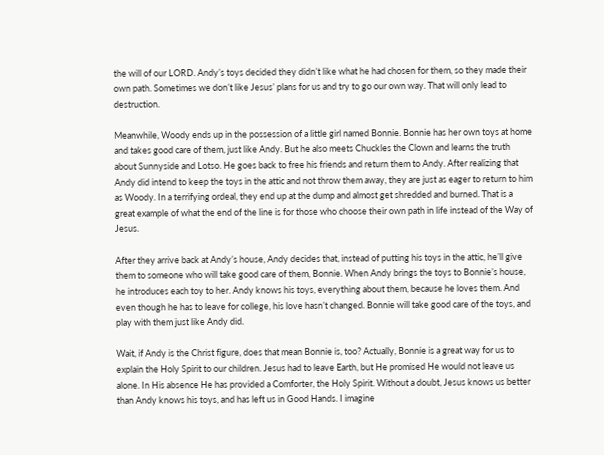the will of our LORD. Andy’s toys decided they didn’t like what he had chosen for them, so they made their own path. Sometimes we don’t like Jesus’ plans for us and try to go our own way. That will only lead to destruction.

Meanwhile, Woody ends up in the possession of a little girl named Bonnie. Bonnie has her own toys at home and takes good care of them, just like Andy. But he also meets Chuckles the Clown and learns the truth about Sunnyside and Lotso. He goes back to free his friends and return them to Andy. After realizing that Andy did intend to keep the toys in the attic and not throw them away, they are just as eager to return to him as Woody. In a terrifying ordeal, they end up at the dump and almost get shredded and burned. That is a great example of what the end of the line is for those who choose their own path in life instead of the Way of Jesus.

After they arrive back at Andy’s house, Andy decides that, instead of putting his toys in the attic, he’ll give them to someone who will take good care of them, Bonnie. When Andy brings the toys to Bonnie’s house, he introduces each toy to her. Andy knows his toys, everything about them, because he loves them. And even though he has to leave for college, his love hasn’t changed. Bonnie will take good care of the toys, and play with them just like Andy did.

Wait, if Andy is the Christ figure, does that mean Bonnie is, too? Actually, Bonnie is a great way for us to explain the Holy Spirit to our children. Jesus had to leave Earth, but He promised He would not leave us alone. In His absence He has provided a Comforter, the Holy Spirit. Without a doubt, Jesus knows us better than Andy knows his toys, and has left us in Good Hands. I imagine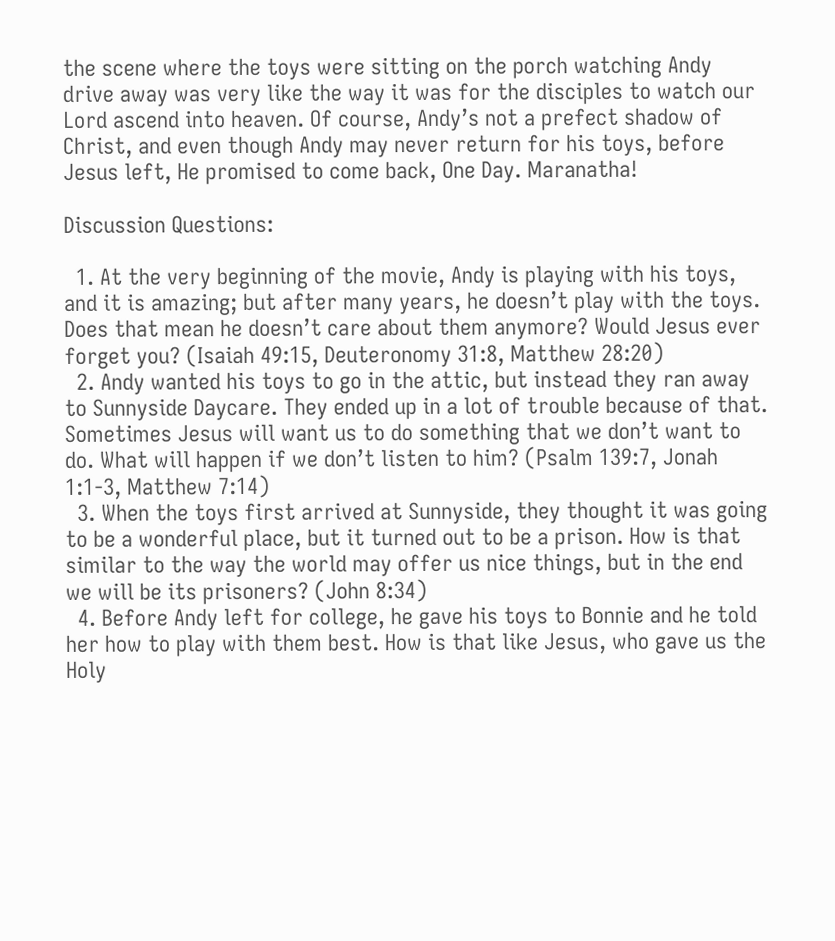the scene where the toys were sitting on the porch watching Andy drive away was very like the way it was for the disciples to watch our Lord ascend into heaven. Of course, Andy’s not a prefect shadow of Christ, and even though Andy may never return for his toys, before Jesus left, He promised to come back, One Day. Maranatha!

Discussion Questions:

  1. At the very beginning of the movie, Andy is playing with his toys, and it is amazing; but after many years, he doesn’t play with the toys.  Does that mean he doesn’t care about them anymore? Would Jesus ever forget you? (Isaiah 49:15, Deuteronomy 31:8, Matthew 28:20)
  2. Andy wanted his toys to go in the attic, but instead they ran away to Sunnyside Daycare. They ended up in a lot of trouble because of that. Sometimes Jesus will want us to do something that we don’t want to do. What will happen if we don’t listen to him? (Psalm 139:7, Jonah 1:1-3, Matthew 7:14)
  3. When the toys first arrived at Sunnyside, they thought it was going to be a wonderful place, but it turned out to be a prison. How is that similar to the way the world may offer us nice things, but in the end we will be its prisoners? (John 8:34)
  4. Before Andy left for college, he gave his toys to Bonnie and he told her how to play with them best. How is that like Jesus, who gave us the Holy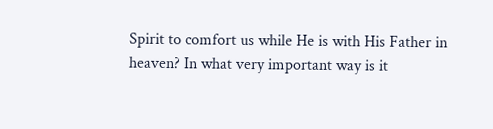Spirit to comfort us while He is with His Father in heaven? In what very important way is it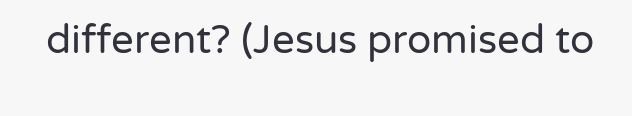different? (Jesus promised to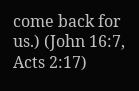come back for us.) (John 16:7, Acts 2:17)